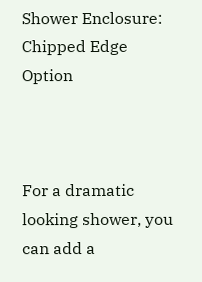Shower Enclosure: Chipped Edge Option



For a dramatic looking shower, you can add a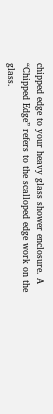chipped edge to your heavy glass shower enclosure. A “Chipped Edge” refers to the scalloped edge work on the glass.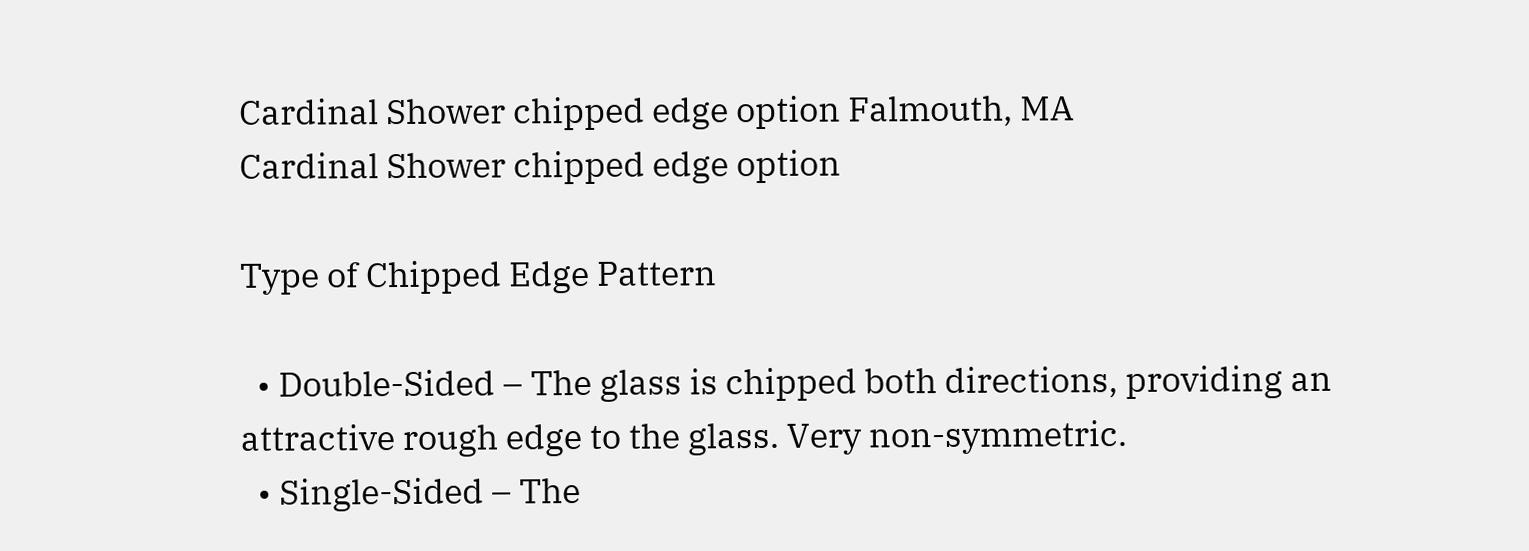Cardinal Shower chipped edge option Falmouth, MA
Cardinal Shower chipped edge option

Type of Chipped Edge Pattern

  • Double-Sided – The glass is chipped both directions, providing an attractive rough edge to the glass. Very non-symmetric.
  • Single-Sided – The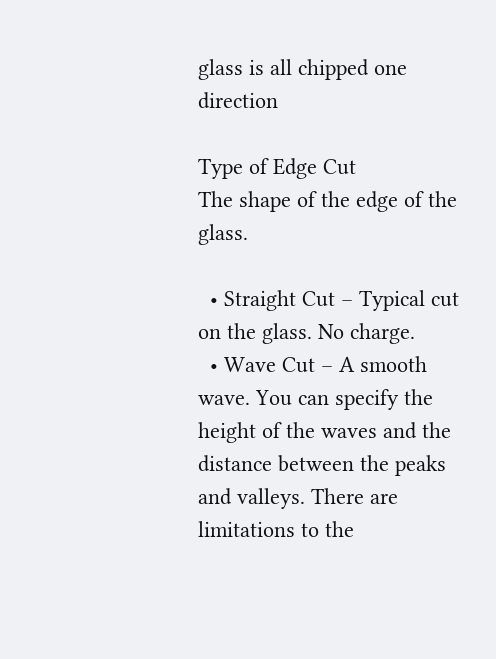glass is all chipped one direction

Type of Edge Cut
The shape of the edge of the glass.

  • Straight Cut – Typical cut on the glass. No charge.
  • Wave Cut – A smooth wave. You can specify the height of the waves and the distance between the peaks and valleys. There are limitations to the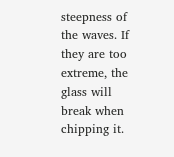steepness of the waves. If they are too extreme, the glass will break when chipping it.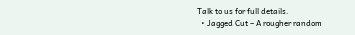Talk to us for full details.
  • Jagged Cut – A rougher random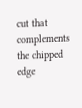cut that complements the chipped edge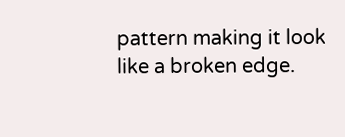pattern making it look like a broken edge.